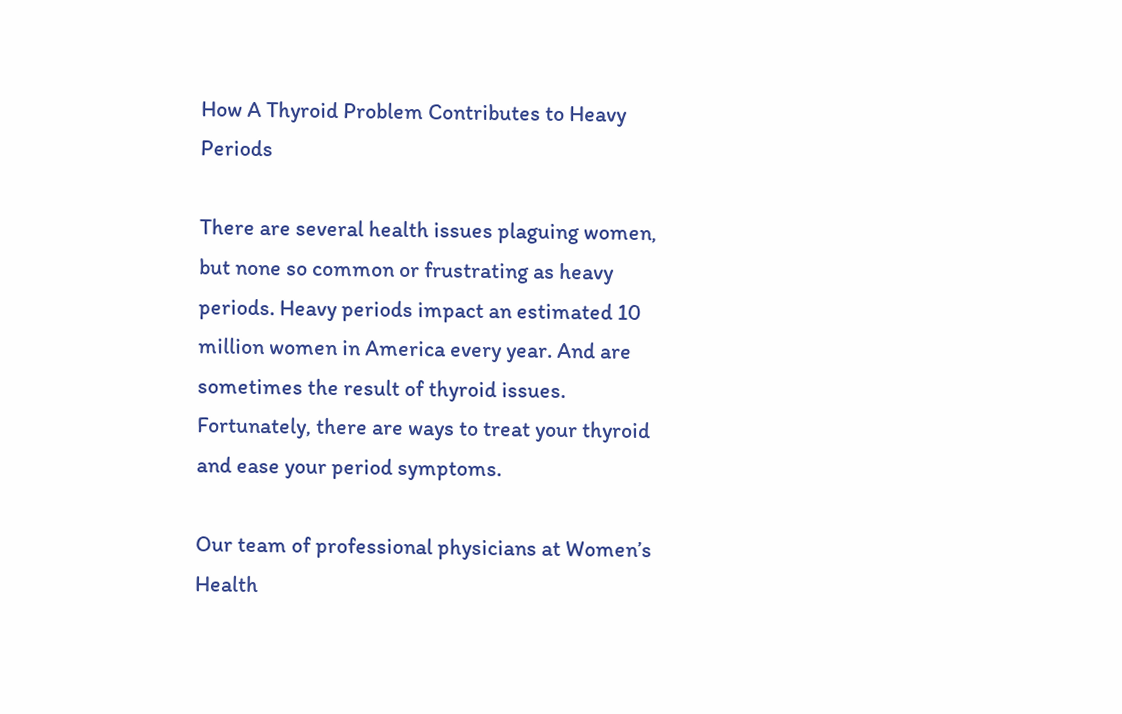How A Thyroid Problem Contributes to Heavy Periods

There are several health issues plaguing women, but none so common or frustrating as heavy periods. Heavy periods impact an estimated 10 million women in America every year. And are sometimes the result of thyroid issues. Fortunately, there are ways to treat your thyroid and ease your period symptoms.

Our team of professional physicians at Women’s Health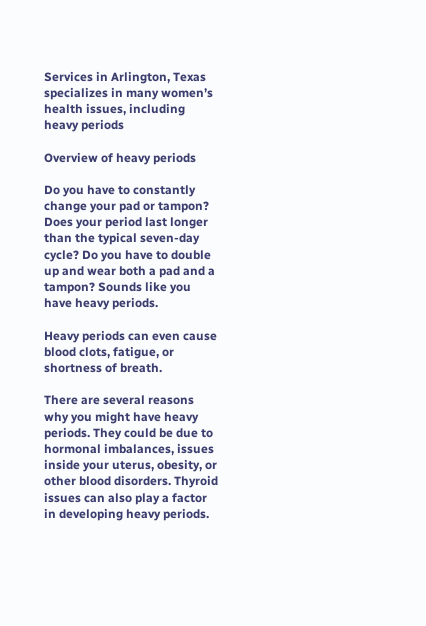Services in Arlington, Texas specializes in many women’s health issues, including heavy periods

Overview of heavy periods

Do you have to constantly change your pad or tampon? Does your period last longer than the typical seven-day cycle? Do you have to double up and wear both a pad and a tampon? Sounds like you have heavy periods.

Heavy periods can even cause blood clots, fatigue, or shortness of breath.

There are several reasons why you might have heavy periods. They could be due to hormonal imbalances, issues inside your uterus, obesity, or other blood disorders. Thyroid issues can also play a factor in developing heavy periods.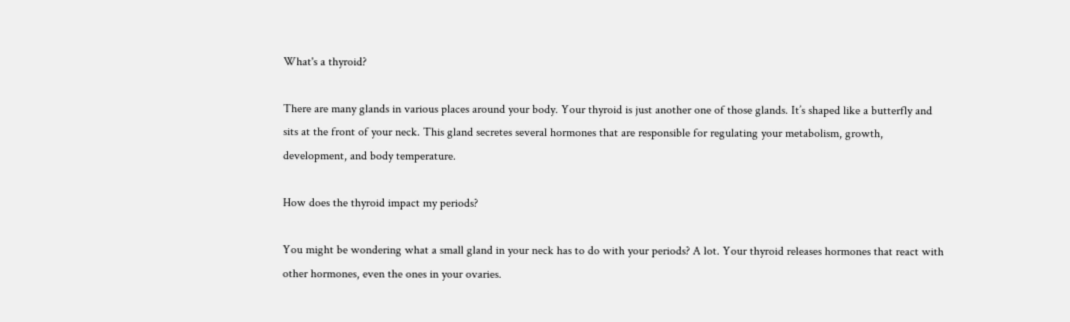What's a thyroid?

There are many glands in various places around your body. Your thyroid is just another one of those glands. It’s shaped like a butterfly and sits at the front of your neck. This gland secretes several hormones that are responsible for regulating your metabolism, growth, development, and body temperature.

How does the thyroid impact my periods?

You might be wondering what a small gland in your neck has to do with your periods? A lot. Your thyroid releases hormones that react with other hormones, even the ones in your ovaries.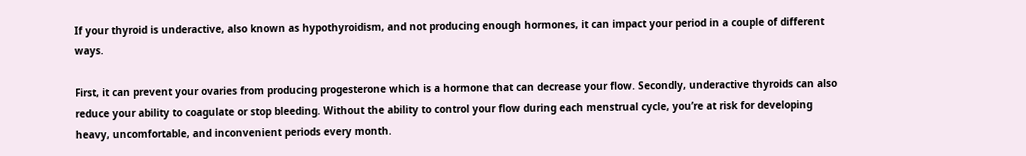If your thyroid is underactive, also known as hypothyroidism, and not producing enough hormones, it can impact your period in a couple of different ways.

First, it can prevent your ovaries from producing progesterone which is a hormone that can decrease your flow. Secondly, underactive thyroids can also reduce your ability to coagulate or stop bleeding. Without the ability to control your flow during each menstrual cycle, you’re at risk for developing heavy, uncomfortable, and inconvenient periods every month.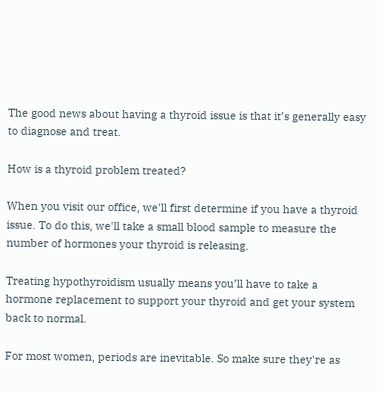The good news about having a thyroid issue is that it’s generally easy to diagnose and treat.

How is a thyroid problem treated?

When you visit our office, we'll first determine if you have a thyroid issue. To do this, we'll take a small blood sample to measure the number of hormones your thyroid is releasing.

Treating hypothyroidism usually means you’ll have to take a hormone replacement to support your thyroid and get your system back to normal.

For most women, periods are inevitable. So make sure they're as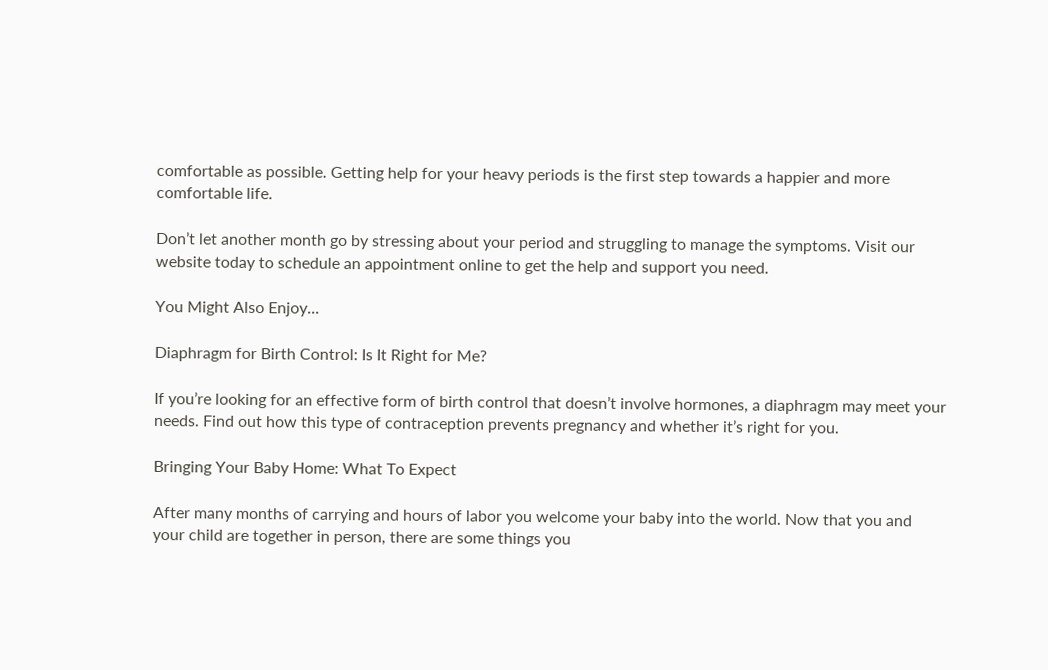comfortable as possible. Getting help for your heavy periods is the first step towards a happier and more comfortable life.

Don’t let another month go by stressing about your period and struggling to manage the symptoms. Visit our website today to schedule an appointment online to get the help and support you need.

You Might Also Enjoy...

Diaphragm for Birth Control: Is It Right for Me?

If you’re looking for an effective form of birth control that doesn’t involve hormones, a diaphragm may meet your needs. Find out how this type of contraception prevents pregnancy and whether it’s right for you.

Bringing Your Baby Home: What To Expect

After many months of carrying and hours of labor you welcome your baby into the world. Now that you and your child are together in person, there are some things you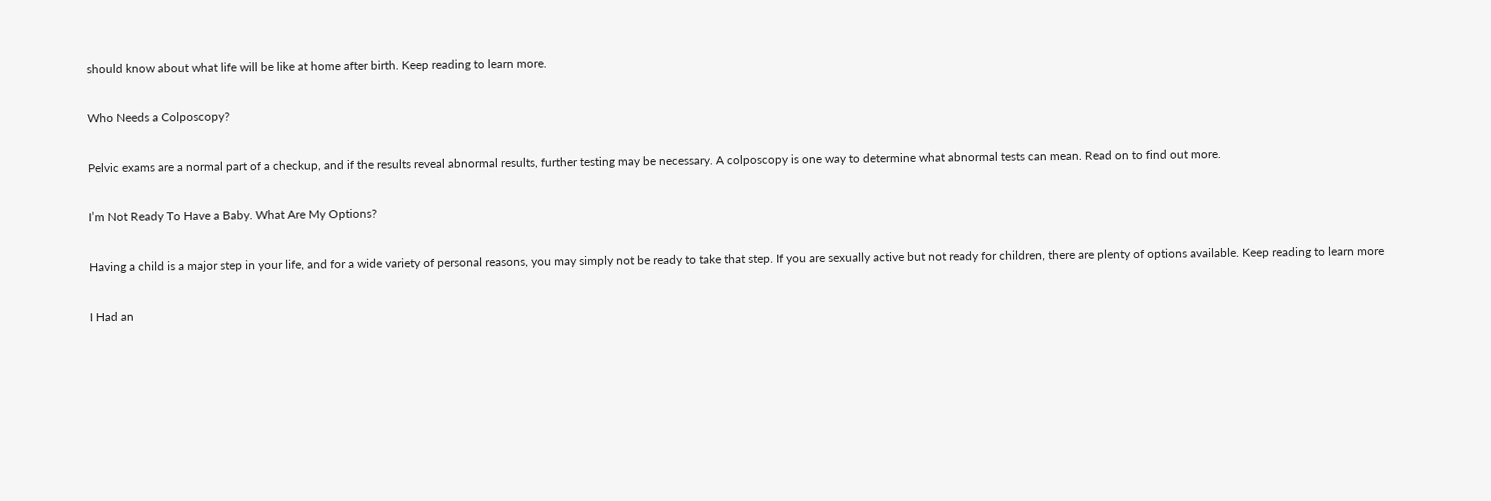should know about what life will be like at home after birth. Keep reading to learn more.

Who Needs a Colposcopy?

Pelvic exams are a normal part of a checkup, and if the results reveal abnormal results, further testing may be necessary. A colposcopy is one way to determine what abnormal tests can mean. Read on to find out more.

I’m Not Ready To Have a Baby. What Are My Options?

Having a child is a major step in your life, and for a wide variety of personal reasons, you may simply not be ready to take that step. If you are sexually active but not ready for children, there are plenty of options available. Keep reading to learn more

I Had an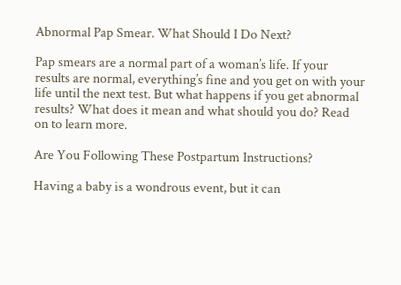Abnormal Pap Smear. What Should I Do Next?

Pap smears are a normal part of a woman’s life. If your results are normal, everything’s fine and you get on with your life until the next test. But what happens if you get abnormal results? What does it mean and what should you do? Read on to learn more.

Are You Following These Postpartum Instructions?

Having a baby is a wondrous event, but it can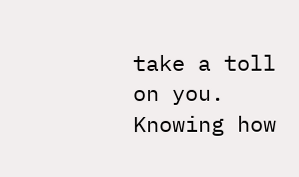take a toll on you. Knowing how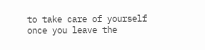to take care of yourself once you leave the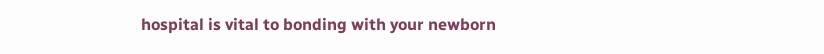hospital is vital to bonding with your newborn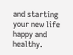and starting your new life happy and healthy.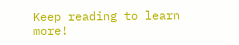Keep reading to learn more!